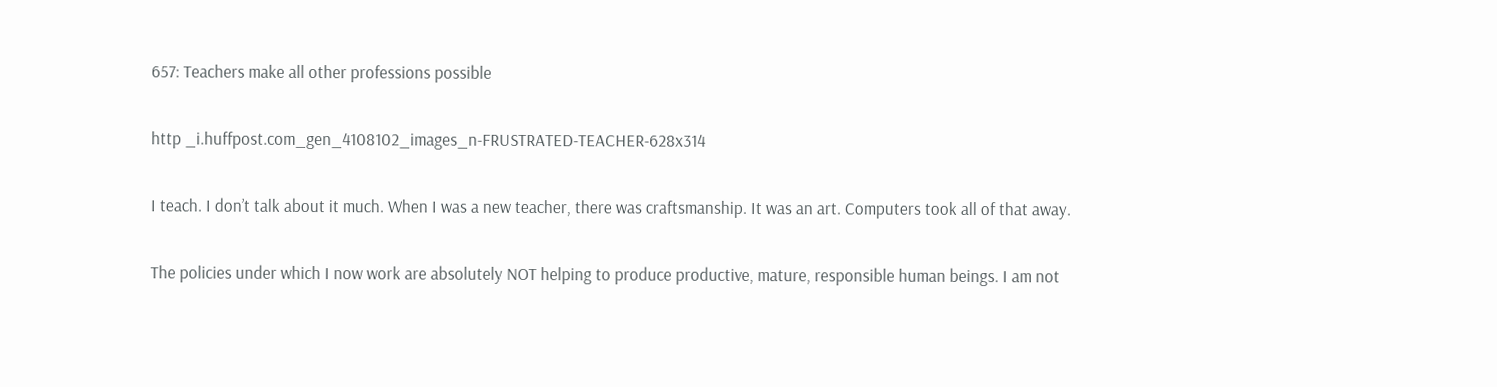657: Teachers make all other professions possible

http _i.huffpost.com_gen_4108102_images_n-FRUSTRATED-TEACHER-628x314

I teach. I don’t talk about it much. When I was a new teacher, there was craftsmanship. It was an art. Computers took all of that away.

The policies under which I now work are absolutely NOT helping to produce productive, mature, responsible human beings. I am not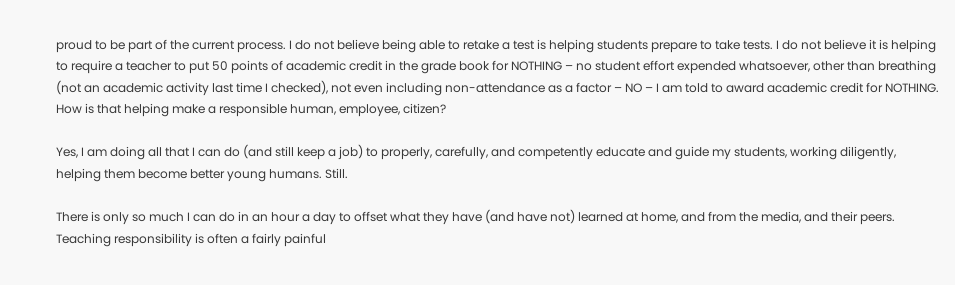proud to be part of the current process. I do not believe being able to retake a test is helping students prepare to take tests. I do not believe it is helping to require a teacher to put 50 points of academic credit in the grade book for NOTHING – no student effort expended whatsoever, other than breathing (not an academic activity last time I checked), not even including non-attendance as a factor – NO – I am told to award academic credit for NOTHING. How is that helping make a responsible human, employee, citizen?

Yes, I am doing all that I can do (and still keep a job) to properly, carefully, and competently educate and guide my students, working diligently, helping them become better young humans. Still.

There is only so much I can do in an hour a day to offset what they have (and have not) learned at home, and from the media, and their peers. Teaching responsibility is often a fairly painful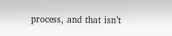process, and that isn’t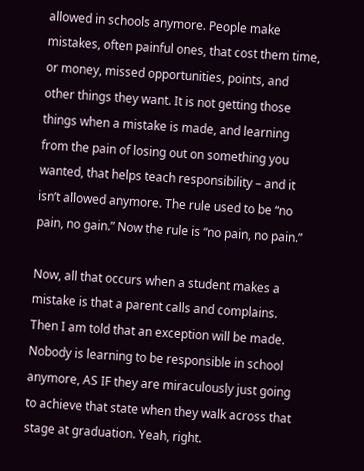allowed in schools anymore. People make mistakes, often painful ones, that cost them time, or money, missed opportunities, points, and other things they want. It is not getting those things when a mistake is made, and learning from the pain of losing out on something you wanted, that helps teach responsibility – and it isn’t allowed anymore. The rule used to be “no pain, no gain.” Now the rule is “no pain, no pain.”

Now, all that occurs when a student makes a mistake is that a parent calls and complains. Then I am told that an exception will be made. Nobody is learning to be responsible in school anymore, AS IF they are miraculously just going to achieve that state when they walk across that stage at graduation. Yeah, right.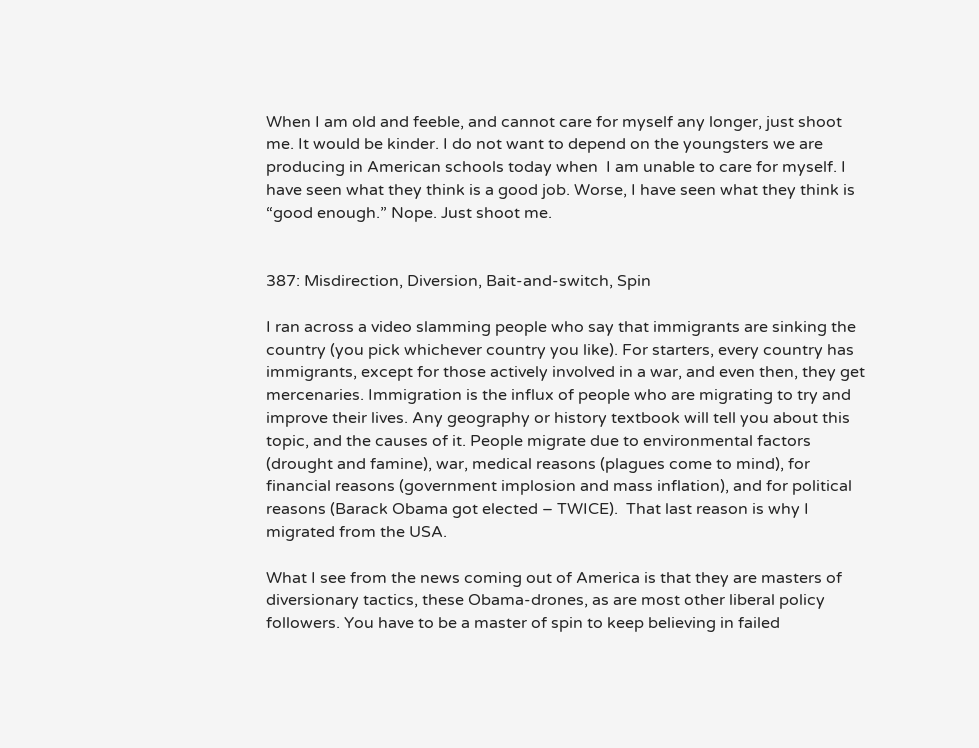When I am old and feeble, and cannot care for myself any longer, just shoot me. It would be kinder. I do not want to depend on the youngsters we are producing in American schools today when  I am unable to care for myself. I have seen what they think is a good job. Worse, I have seen what they think is “good enough.” Nope. Just shoot me.


387: Misdirection, Diversion, Bait-and-switch, Spin

I ran across a video slamming people who say that immigrants are sinking the country (you pick whichever country you like). For starters, every country has immigrants, except for those actively involved in a war, and even then, they get mercenaries. Immigration is the influx of people who are migrating to try and improve their lives. Any geography or history textbook will tell you about this topic, and the causes of it. People migrate due to environmental factors (drought and famine), war, medical reasons (plagues come to mind), for financial reasons (government implosion and mass inflation), and for political reasons (Barack Obama got elected – TWICE).  That last reason is why I migrated from the USA.

What I see from the news coming out of America is that they are masters of diversionary tactics, these Obama-drones, as are most other liberal policy followers. You have to be a master of spin to keep believing in failed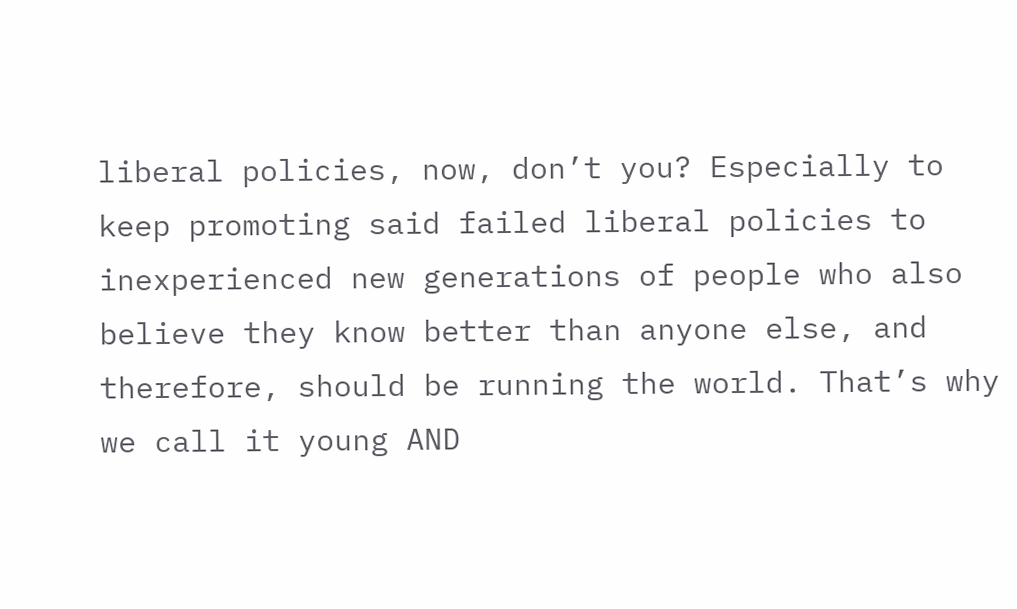liberal policies, now, don’t you? Especially to keep promoting said failed liberal policies to inexperienced new generations of people who also believe they know better than anyone else, and therefore, should be running the world. That’s why we call it young AND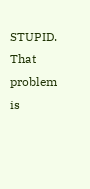STUPID. That problem is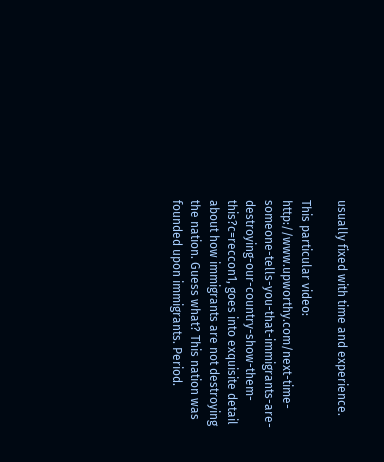usually fixed with time and experience.

This particular video: http://www.upworthy.com/next-time-someone-tells-you-that-immigrants-are-destroying-our-country-show-them-this?c=reccon1, goes into exquisite detail about how immigrants are not destroying the nation. Guess what? This nation was founded upon immigrants. Period.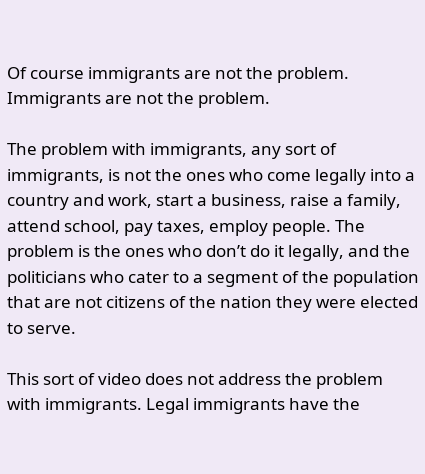Of course immigrants are not the problem.  Immigrants are not the problem.

The problem with immigrants, any sort of immigrants, is not the ones who come legally into a country and work, start a business, raise a family, attend school, pay taxes, employ people. The problem is the ones who don’t do it legally, and the politicians who cater to a segment of the population that are not citizens of the nation they were elected to serve.

This sort of video does not address the problem with immigrants. Legal immigrants have the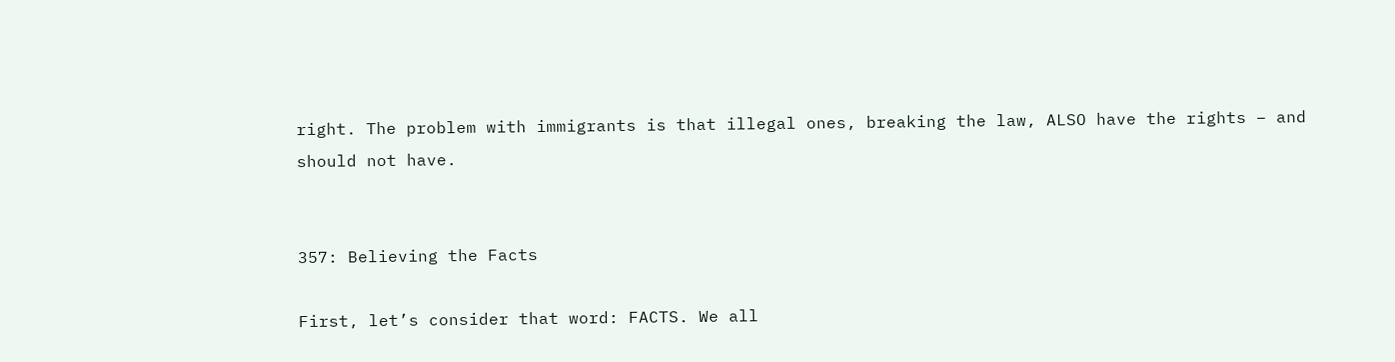right. The problem with immigrants is that illegal ones, breaking the law, ALSO have the rights – and should not have.


357: Believing the Facts

First, let’s consider that word: FACTS. We all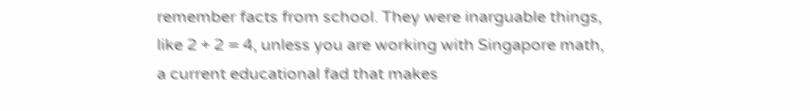remember facts from school. They were inarguable things, like 2 + 2 = 4, unless you are working with Singapore math, a current educational fad that makes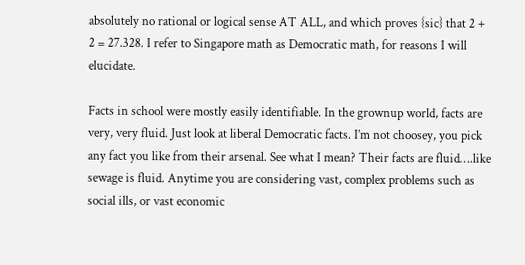absolutely no rational or logical sense AT ALL, and which proves {sic} that 2 + 2 = 27.328. I refer to Singapore math as Democratic math, for reasons I will elucidate.

Facts in school were mostly easily identifiable. In the grownup world, facts are very, very fluid. Just look at liberal Democratic facts. I’m not choosey, you pick any fact you like from their arsenal. See what I mean? Their facts are fluid….like sewage is fluid. Anytime you are considering vast, complex problems such as social ills, or vast economic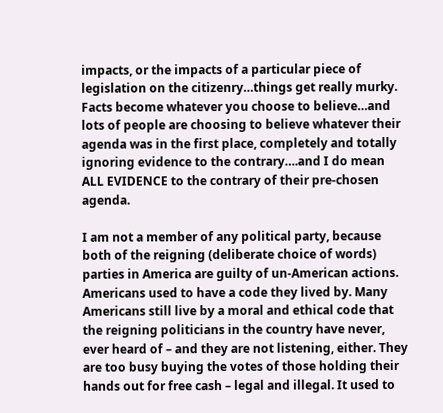impacts, or the impacts of a particular piece of legislation on the citizenry…things get really murky. Facts become whatever you choose to believe…and lots of people are choosing to believe whatever their agenda was in the first place, completely and totally ignoring evidence to the contrary….and I do mean ALL EVIDENCE to the contrary of their pre-chosen agenda.

I am not a member of any political party, because both of the reigning (deliberate choice of words) parties in America are guilty of un-American actions. Americans used to have a code they lived by. Many Americans still live by a moral and ethical code that the reigning politicians in the country have never, ever heard of – and they are not listening, either. They are too busy buying the votes of those holding their hands out for free cash – legal and illegal. It used to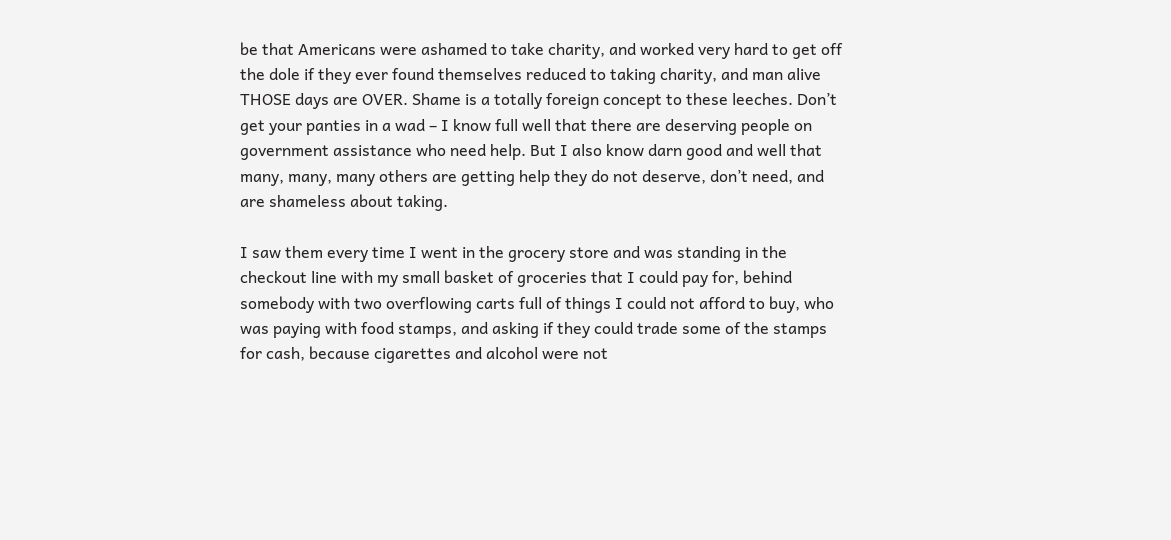be that Americans were ashamed to take charity, and worked very hard to get off the dole if they ever found themselves reduced to taking charity, and man alive THOSE days are OVER. Shame is a totally foreign concept to these leeches. Don’t get your panties in a wad – I know full well that there are deserving people on government assistance who need help. But I also know darn good and well that many, many, many others are getting help they do not deserve, don’t need, and are shameless about taking.

I saw them every time I went in the grocery store and was standing in the checkout line with my small basket of groceries that I could pay for, behind somebody with two overflowing carts full of things I could not afford to buy, who was paying with food stamps, and asking if they could trade some of the stamps for cash, because cigarettes and alcohol were not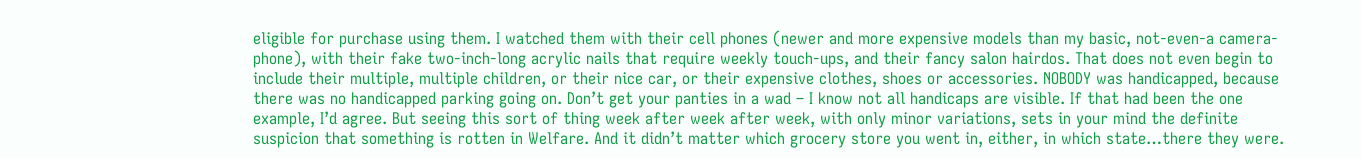eligible for purchase using them. I watched them with their cell phones (newer and more expensive models than my basic, not-even-a camera-phone), with their fake two-inch-long acrylic nails that require weekly touch-ups, and their fancy salon hairdos. That does not even begin to include their multiple, multiple children, or their nice car, or their expensive clothes, shoes or accessories. NOBODY was handicapped, because there was no handicapped parking going on. Don’t get your panties in a wad – I know not all handicaps are visible. If that had been the one example, I’d agree. But seeing this sort of thing week after week after week, with only minor variations, sets in your mind the definite suspicion that something is rotten in Welfare. And it didn’t matter which grocery store you went in, either, in which state…there they were.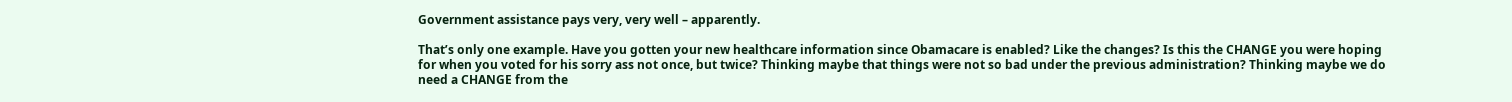Government assistance pays very, very well – apparently.

That’s only one example. Have you gotten your new healthcare information since Obamacare is enabled? Like the changes? Is this the CHANGE you were hoping for when you voted for his sorry ass not once, but twice? Thinking maybe that things were not so bad under the previous administration? Thinking maybe we do need a CHANGE from the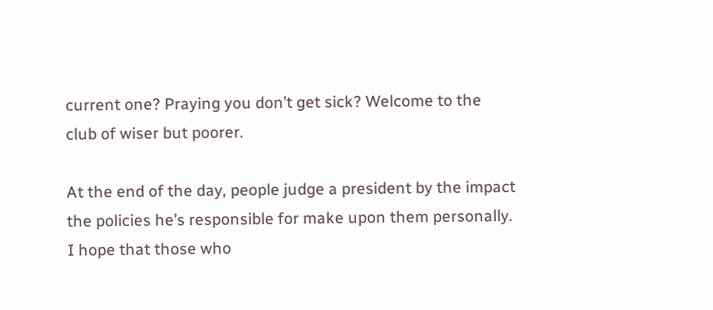current one? Praying you don’t get sick? Welcome to the club of wiser but poorer.

At the end of the day, people judge a president by the impact the policies he’s responsible for make upon them personally. I hope that those who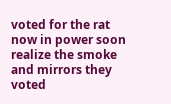voted for the rat now in power soon realize the smoke and mirrors they voted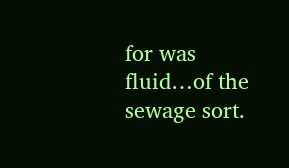for was fluid…of the sewage sort.